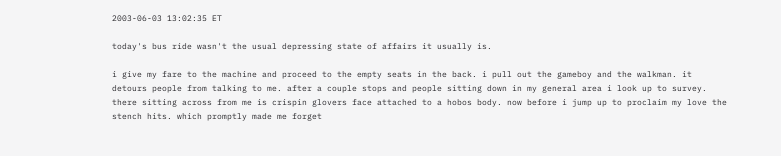2003-06-03 13:02:35 ET

today's bus ride wasn't the usual depressing state of affairs it usually is.

i give my fare to the machine and proceed to the empty seats in the back. i pull out the gameboy and the walkman. it detours people from talking to me. after a couple stops and people sitting down in my general area i look up to survey. there sitting across from me is crispin glovers face attached to a hobos body. now before i jump up to proclaim my love the stench hits. which promptly made me forget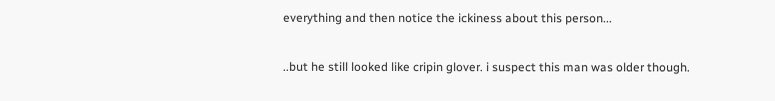everything and then notice the ickiness about this person...

..but he still looked like cripin glover. i suspect this man was older though.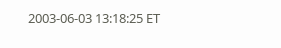2003-06-03 13:18:25 ET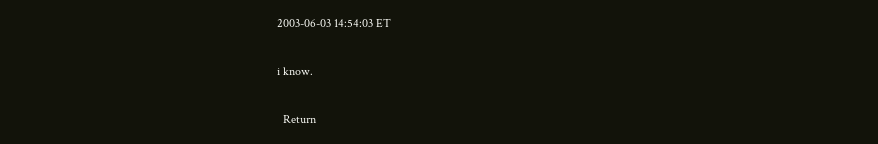2003-06-03 14:54:03 ET

i know.

  Return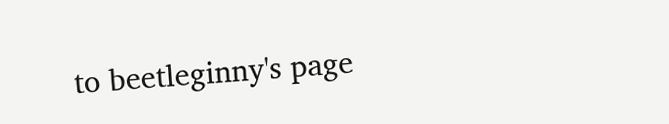to beetleginny's page